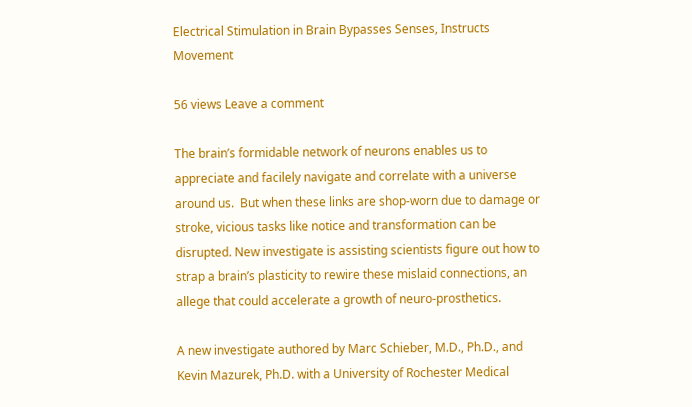Electrical Stimulation in Brain Bypasses Senses, Instructs Movement

56 views Leave a comment

The brain’s formidable network of neurons enables us to appreciate and facilely navigate and correlate with a universe around us.  But when these links are shop-worn due to damage or stroke, vicious tasks like notice and transformation can be disrupted. New investigate is assisting scientists figure out how to strap a brain’s plasticity to rewire these mislaid connections, an allege that could accelerate a growth of neuro-prosthetics.

A new investigate authored by Marc Schieber, M.D., Ph.D., and Kevin Mazurek, Ph.D. with a University of Rochester Medical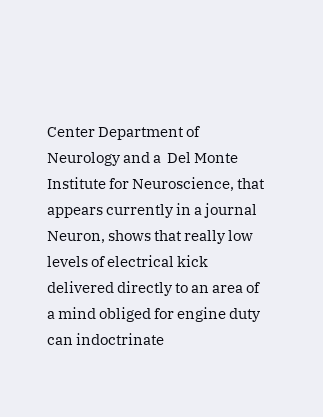Center Department of Neurology and a  Del Monte Institute for Neuroscience, that appears currently in a journal Neuron, shows that really low levels of electrical kick delivered directly to an area of a mind obliged for engine duty can indoctrinate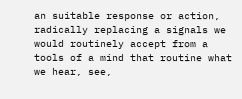an suitable response or action, radically replacing a signals we would routinely accept from a tools of a mind that routine what we hear, see,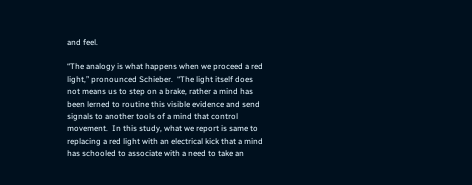and feel.

“The analogy is what happens when we proceed a red light,” pronounced Schieber.  “The light itself does not means us to step on a brake, rather a mind has been lerned to routine this visible evidence and send signals to another tools of a mind that control movement.  In this study, what we report is same to replacing a red light with an electrical kick that a mind has schooled to associate with a need to take an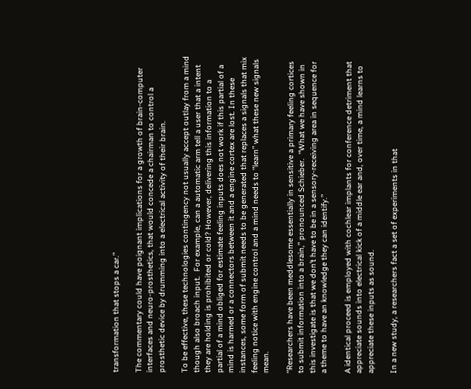transformation that stops a car.”

The commentary could have poignant implications for a growth of brain-computer interfaces and neuro-prosthetics, that would concede a chairman to control a prosthetic device by drumming into a electrical activity of their brain.

To be effective, these technologies contingency not usually accept outlay from a mind though also broach input.  For example, can a automatic arm tell a user that a intent they are holding is prohibited or cold? However, delivering this information to a partial of a mind obliged for estimate feeling inputs does not work if this partial of a mind is harmed or a connectors between it and a engine cortex are lost. In these instances, some form of submit needs to be generated that replaces a signals that mix feeling notice with engine control and a mind needs to “learn” what these new signals mean.

“Researchers have been meddlesome essentially in sensitive a primary feeling cortices to submit information into a brain,” pronounced Schieber.  “What we have shown in this investigate is that we don’t have to be in a sensory-receiving area in sequence for a theme to have an knowledge they can identify.”

A identical proceed is employed with cochlear implants for conference detriment that appreciate sounds into electrical kick of a middle ear and, over time, a mind learns to appreciate these inputs as sound.

In a new study, a researchers fact a set of experiments in that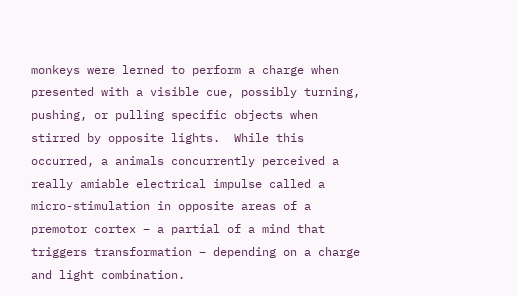monkeys were lerned to perform a charge when presented with a visible cue, possibly turning, pushing, or pulling specific objects when stirred by opposite lights.  While this occurred, a animals concurrently perceived a really amiable electrical impulse called a micro-stimulation in opposite areas of a premotor cortex – a partial of a mind that triggers transformation – depending on a charge and light combination.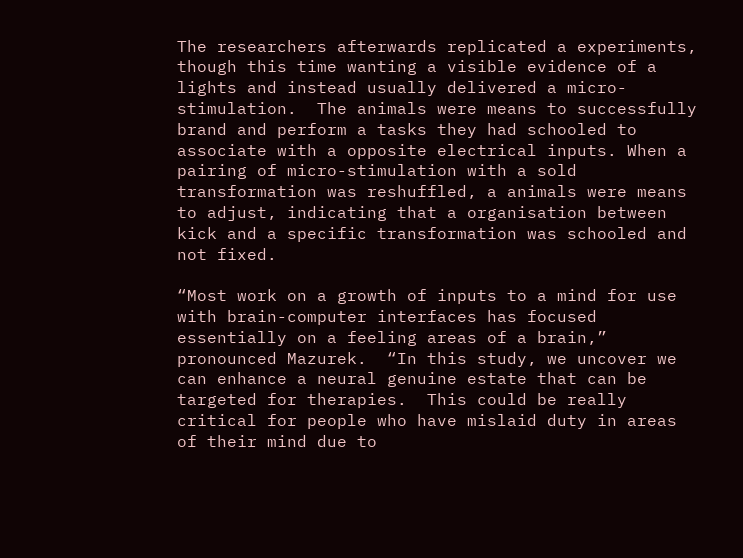The researchers afterwards replicated a experiments, though this time wanting a visible evidence of a lights and instead usually delivered a micro-stimulation.  The animals were means to successfully brand and perform a tasks they had schooled to associate with a opposite electrical inputs. When a pairing of micro-stimulation with a sold transformation was reshuffled, a animals were means to adjust, indicating that a organisation between kick and a specific transformation was schooled and not fixed.

“Most work on a growth of inputs to a mind for use with brain-computer interfaces has focused essentially on a feeling areas of a brain,” pronounced Mazurek.  “In this study, we uncover we can enhance a neural genuine estate that can be targeted for therapies.  This could be really critical for people who have mislaid duty in areas of their mind due to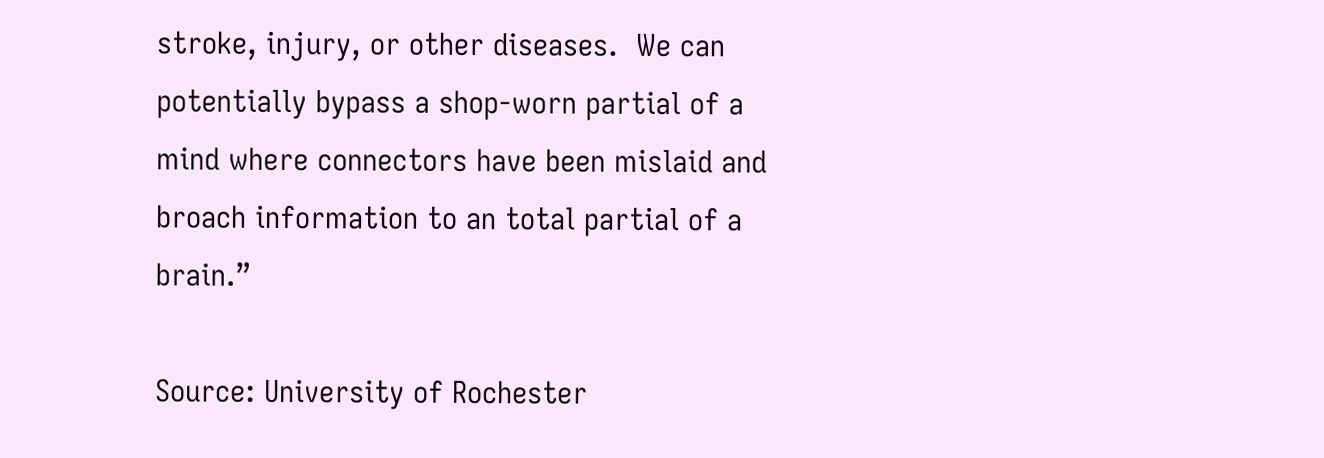stroke, injury, or other diseases.  We can potentially bypass a shop-worn partial of a mind where connectors have been mislaid and broach information to an total partial of a brain.”

Source: University of Rochester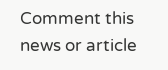Comment this news or article